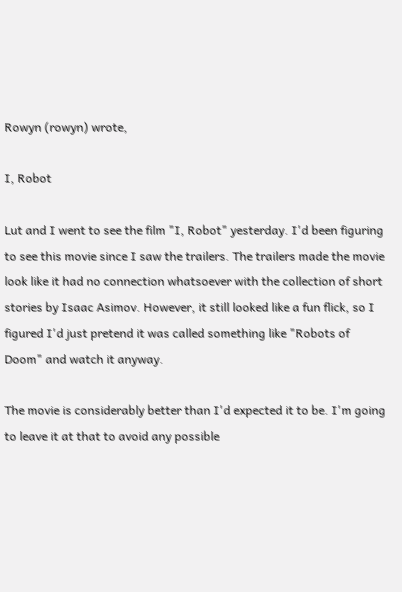Rowyn (rowyn) wrote,

I, Robot

Lut and I went to see the film "I, Robot" yesterday. I'd been figuring to see this movie since I saw the trailers. The trailers made the movie look like it had no connection whatsoever with the collection of short stories by Isaac Asimov. However, it still looked like a fun flick, so I figured I'd just pretend it was called something like "Robots of Doom" and watch it anyway.

The movie is considerably better than I'd expected it to be. I'm going to leave it at that to avoid any possible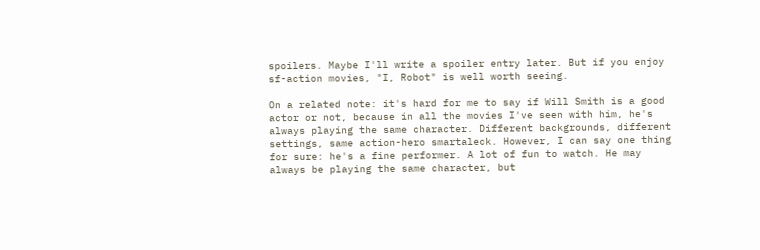spoilers. Maybe I'll write a spoiler entry later. But if you enjoy sf-action movies, "I, Robot" is well worth seeing.

On a related note: it's hard for me to say if Will Smith is a good actor or not, because in all the movies I've seen with him, he's always playing the same character. Different backgrounds, different settings, same action-hero smartaleck. However, I can say one thing for sure: he's a fine performer. A lot of fun to watch. He may always be playing the same character, but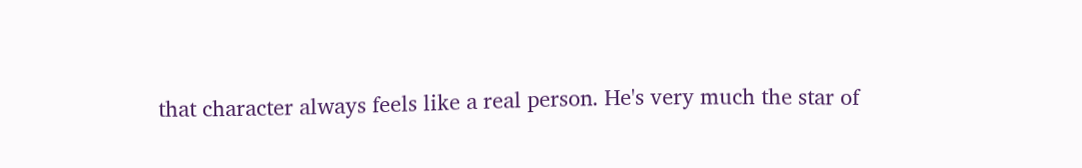that character always feels like a real person. He's very much the star of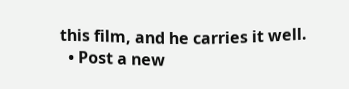this film, and he carries it well.
  • Post a new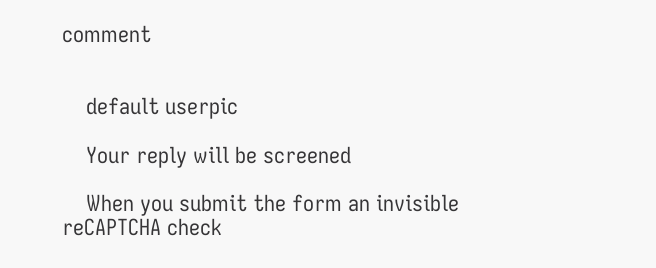comment


    default userpic

    Your reply will be screened

    When you submit the form an invisible reCAPTCHA check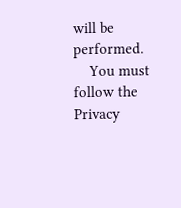will be performed.
    You must follow the Privacy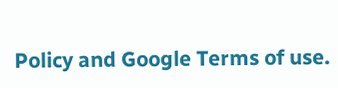Policy and Google Terms of use.